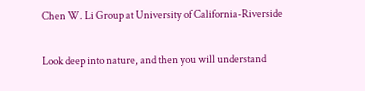Chen W. Li Group at University of California-Riverside

Look deep into nature, and then you will understand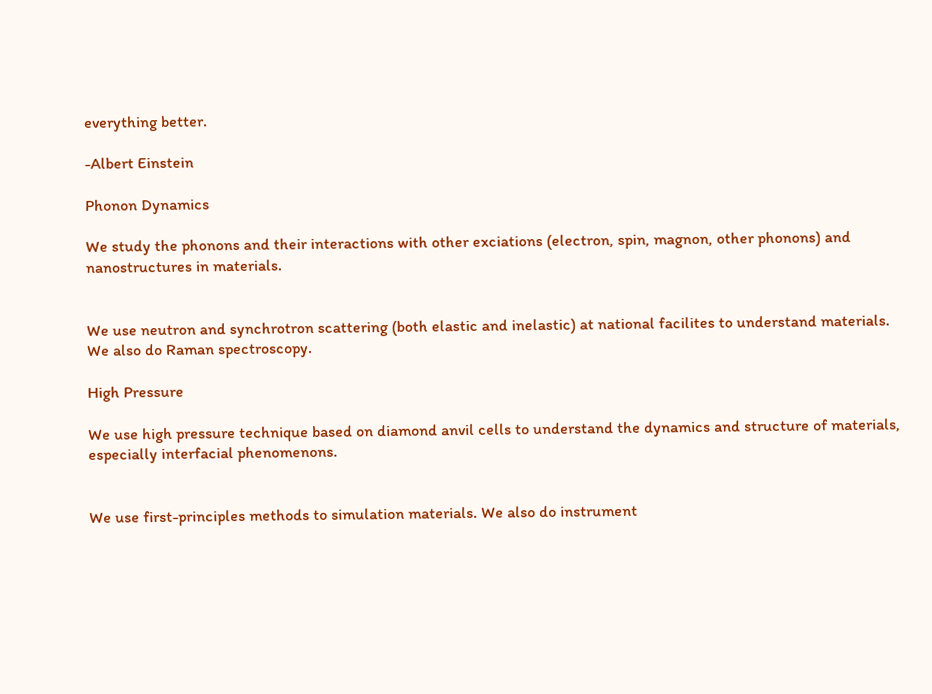everything better.

-Albert Einstein

Phonon Dynamics

We study the phonons and their interactions with other exciations (electron, spin, magnon, other phonons) and nanostructures in materials.


We use neutron and synchrotron scattering (both elastic and inelastic) at national facilites to understand materials. We also do Raman spectroscopy.

High Pressure

We use high pressure technique based on diamond anvil cells to understand the dynamics and structure of materials, especially interfacial phenomenons.


We use first-principles methods to simulation materials. We also do instrument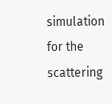simulation for the scattering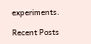experiments.

Recent Posts